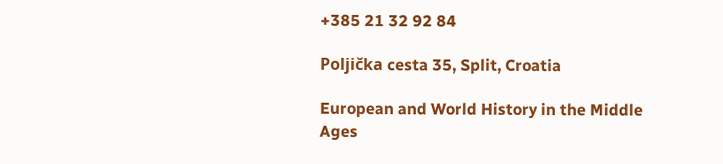+385 21 32 92 84

Poljička cesta 35, Split, Croatia

European and World History in the Middle Ages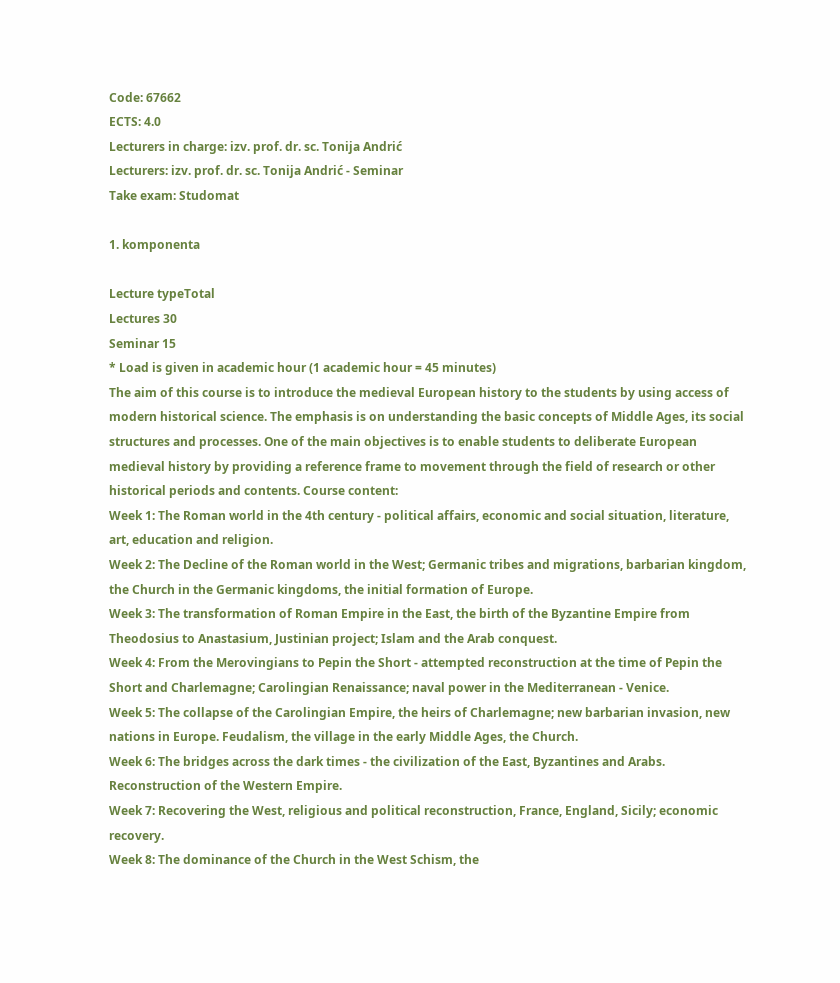Code: 67662
ECTS: 4.0
Lecturers in charge: izv. prof. dr. sc. Tonija Andrić
Lecturers: izv. prof. dr. sc. Tonija Andrić - Seminar
Take exam: Studomat

1. komponenta

Lecture typeTotal
Lectures 30
Seminar 15
* Load is given in academic hour (1 academic hour = 45 minutes)
The aim of this course is to introduce the medieval European history to the students by using access of modern historical science. The emphasis is on understanding the basic concepts of Middle Ages, its social structures and processes. One of the main objectives is to enable students to deliberate European medieval history by providing a reference frame to movement through the field of research or other historical periods and contents. Course content:
Week 1: The Roman world in the 4th century - political affairs, economic and social situation, literature, art, education and religion.
Week 2: The Decline of the Roman world in the West; Germanic tribes and migrations, barbarian kingdom, the Church in the Germanic kingdoms, the initial formation of Europe.
Week 3: The transformation of Roman Empire in the East, the birth of the Byzantine Empire from Theodosius to Anastasium, Justinian project; Islam and the Arab conquest.
Week 4: From the Merovingians to Pepin the Short - attempted reconstruction at the time of Pepin the Short and Charlemagne; Carolingian Renaissance; naval power in the Mediterranean - Venice.
Week 5: The collapse of the Carolingian Empire, the heirs of Charlemagne; new barbarian invasion, new nations in Europe. Feudalism, the village in the early Middle Ages, the Church.
Week 6: The bridges across the dark times - the civilization of the East, Byzantines and Arabs. Reconstruction of the Western Empire.
Week 7: Recovering the West, religious and political reconstruction, France, England, Sicily; economic recovery.
Week 8: The dominance of the Church in the West Schism, the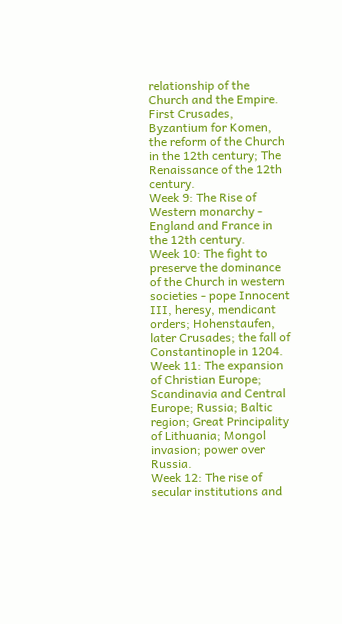relationship of the Church and the Empire. First Crusades, Byzantium for Komen, the reform of the Church in the 12th century; The Renaissance of the 12th century.
Week 9: The Rise of Western monarchy - England and France in the 12th century.
Week 10: The fight to preserve the dominance of the Church in western societies - pope Innocent III, heresy, mendicant orders; Hohenstaufen, later Crusades; the fall of Constantinople in 1204.
Week 11: The expansion of Christian Europe; Scandinavia and Central Europe; Russia; Baltic region; Great Principality of Lithuania; Mongol invasion; power over Russia.
Week 12: The rise of secular institutions and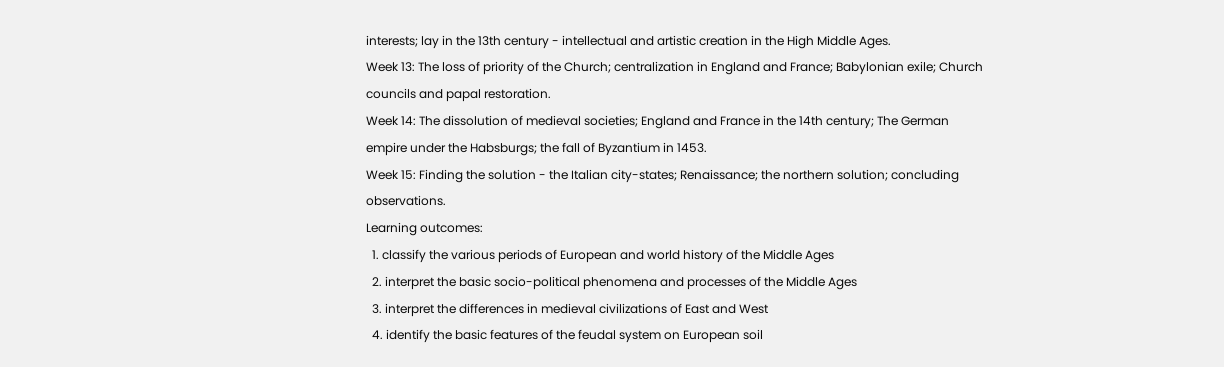interests; lay in the 13th century - intellectual and artistic creation in the High Middle Ages.
Week 13: The loss of priority of the Church; centralization in England and France; Babylonian exile; Church councils and papal restoration.
Week 14: The dissolution of medieval societies; England and France in the 14th century; The German empire under the Habsburgs; the fall of Byzantium in 1453.
Week 15: Finding the solution - the Italian city-states; Renaissance; the northern solution; concluding observations.
Learning outcomes:
  1. classify the various periods of European and world history of the Middle Ages
  2. interpret the basic socio-political phenomena and processes of the Middle Ages
  3. interpret the differences in medieval civilizations of East and West
  4. identify the basic features of the feudal system on European soil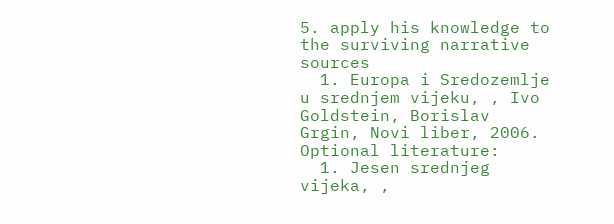5. apply his knowledge to the surviving narrative sources
  1. Europa i Sredozemlje u srednjem vijeku, , Ivo Goldstein, Borislav Grgin, Novi liber, 2006.
Optional literature:
  1. Jesen srednjeg vijeka, ,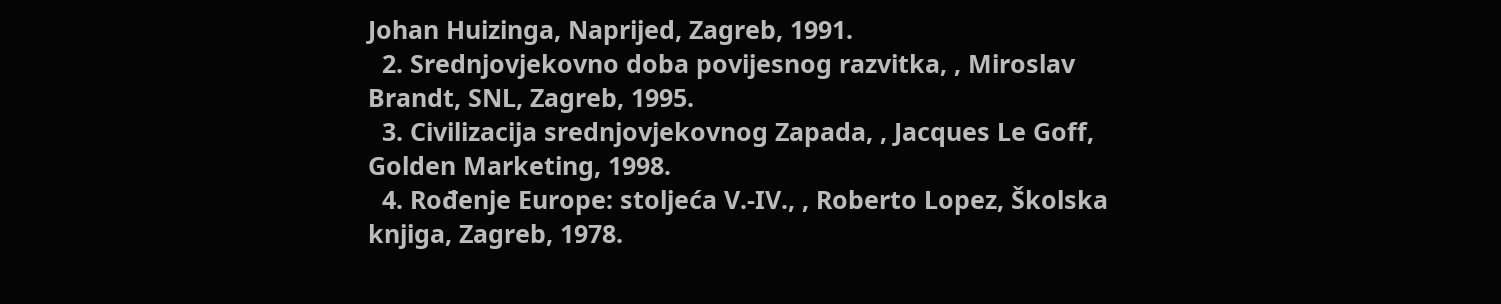Johan Huizinga, Naprijed, Zagreb, 1991.
  2. Srednjovjekovno doba povijesnog razvitka, , Miroslav Brandt, SNL, Zagreb, 1995.
  3. Civilizacija srednjovjekovnog Zapada, , Jacques Le Goff, Golden Marketing, 1998.
  4. Rođenje Europe: stoljeća V.-IV., , Roberto Lopez, Školska knjiga, Zagreb, 1978.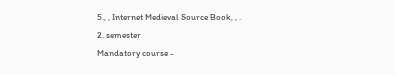5., , Internet Medieval Source Book, , .
2. semester
Mandatory course -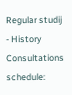Regular studij - History
Consultations schedule: